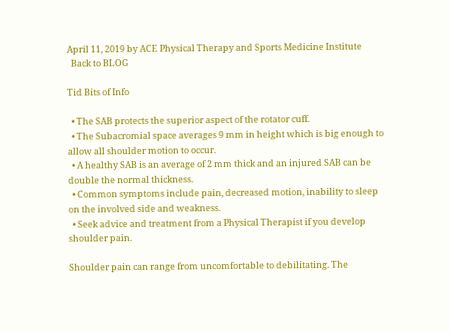April 11, 2019 by ACE Physical Therapy and Sports Medicine Institute
  Back to BLOG

Tid Bits of Info

  • The SAB protects the superior aspect of the rotator cuff.
  • The Subacromial space averages 9 mm in height which is big enough to allow all shoulder motion to occur.
  • A healthy SAB is an average of 2 mm thick and an injured SAB can be double the normal thickness.
  • Common symptoms include pain, decreased motion, inability to sleep on the involved side and weakness.
  • Seek advice and treatment from a Physical Therapist if you develop shoulder pain.

Shoulder pain can range from uncomfortable to debilitating. The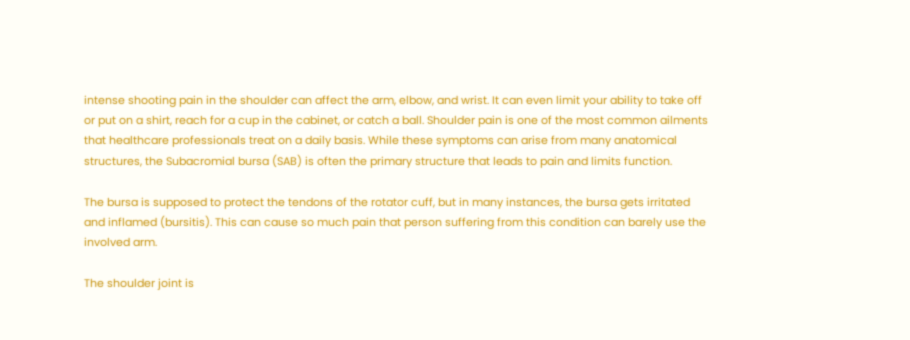intense shooting pain in the shoulder can affect the arm, elbow, and wrist. It can even limit your ability to take off or put on a shirt, reach for a cup in the cabinet, or catch a ball. Shoulder pain is one of the most common ailments that healthcare professionals treat on a daily basis. While these symptoms can arise from many anatomical structures, the Subacromial bursa (SAB) is often the primary structure that leads to pain and limits function.

The bursa is supposed to protect the tendons of the rotator cuff, but in many instances, the bursa gets irritated and inflamed (bursitis). This can cause so much pain that person suffering from this condition can barely use the involved arm.

The shoulder joint is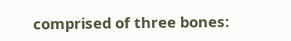comprised of three bones: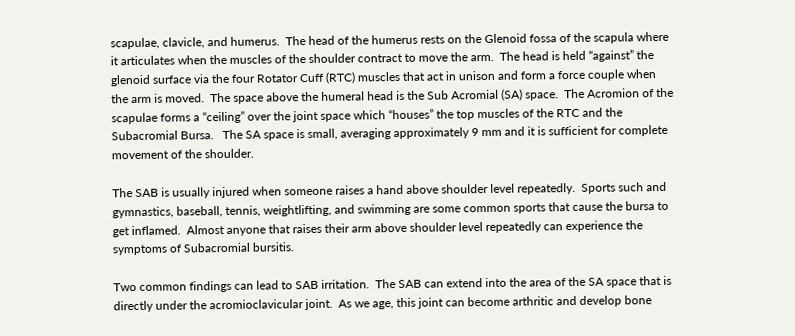scapulae, clavicle, and humerus.  The head of the humerus rests on the Glenoid fossa of the scapula where it articulates when the muscles of the shoulder contract to move the arm.  The head is held “against” the glenoid surface via the four Rotator Cuff (RTC) muscles that act in unison and form a force couple when the arm is moved.  The space above the humeral head is the Sub Acromial (SA) space.  The Acromion of the scapulae forms a “ceiling” over the joint space which “houses” the top muscles of the RTC and the Subacromial Bursa.   The SA space is small, averaging approximately 9 mm and it is sufficient for complete movement of the shoulder.

The SAB is usually injured when someone raises a hand above shoulder level repeatedly.  Sports such and gymnastics, baseball, tennis, weightlifting, and swimming are some common sports that cause the bursa to get inflamed.  Almost anyone that raises their arm above shoulder level repeatedly can experience the symptoms of Subacromial bursitis.

Two common findings can lead to SAB irritation.  The SAB can extend into the area of the SA space that is directly under the acromioclavicular joint.  As we age, this joint can become arthritic and develop bone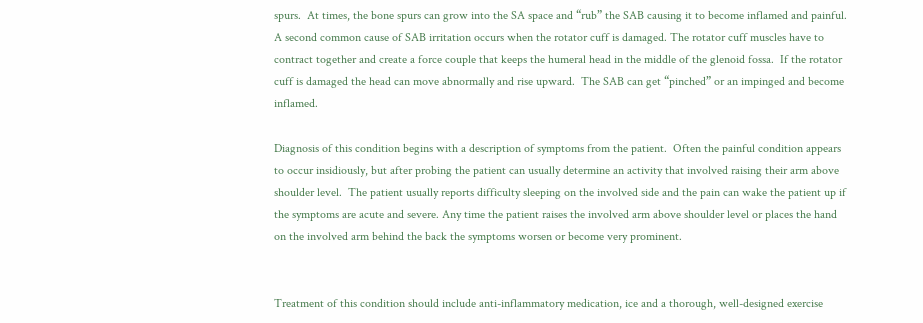spurs.  At times, the bone spurs can grow into the SA space and “rub” the SAB causing it to become inflamed and painful.   A second common cause of SAB irritation occurs when the rotator cuff is damaged. The rotator cuff muscles have to contract together and create a force couple that keeps the humeral head in the middle of the glenoid fossa.  If the rotator cuff is damaged the head can move abnormally and rise upward.  The SAB can get “pinched” or an impinged and become inflamed.

Diagnosis of this condition begins with a description of symptoms from the patient.  Often the painful condition appears to occur insidiously, but after probing the patient can usually determine an activity that involved raising their arm above shoulder level.  The patient usually reports difficulty sleeping on the involved side and the pain can wake the patient up if the symptoms are acute and severe. Any time the patient raises the involved arm above shoulder level or places the hand on the involved arm behind the back the symptoms worsen or become very prominent.


Treatment of this condition should include anti-inflammatory medication, ice and a thorough, well-designed exercise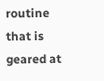routine that is geared at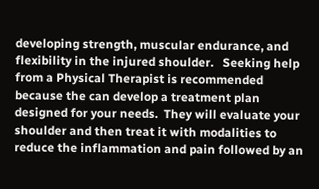developing strength, muscular endurance, and flexibility in the injured shoulder.   Seeking help from a Physical Therapist is recommended because the can develop a treatment plan designed for your needs.  They will evaluate your shoulder and then treat it with modalities to reduce the inflammation and pain followed by an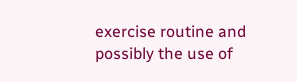exercise routine and possibly the use of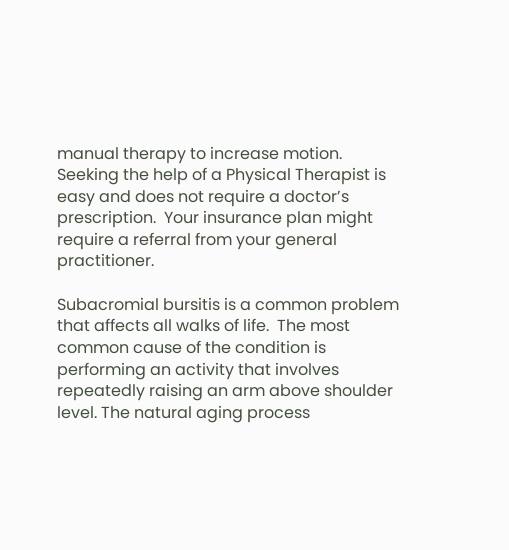manual therapy to increase motion. Seeking the help of a Physical Therapist is easy and does not require a doctor’s prescription.  Your insurance plan might require a referral from your general practitioner.

Subacromial bursitis is a common problem that affects all walks of life.  The most common cause of the condition is performing an activity that involves repeatedly raising an arm above shoulder level. The natural aging process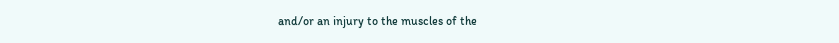and/or an injury to the muscles of the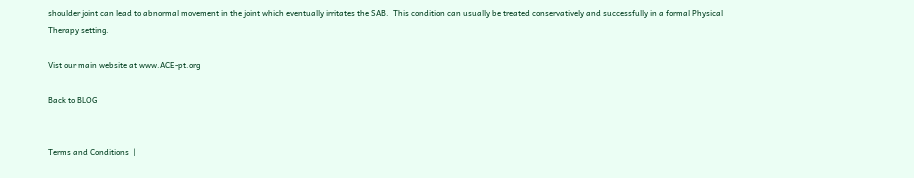shoulder joint can lead to abnormal movement in the joint which eventually irritates the SAB.  This condition can usually be treated conservatively and successfully in a formal Physical Therapy setting.

Vist our main website at www.ACE-pt.org

Back to BLOG


Terms and Conditions  |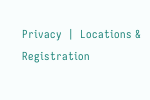Privacy  |  Locations & Registration